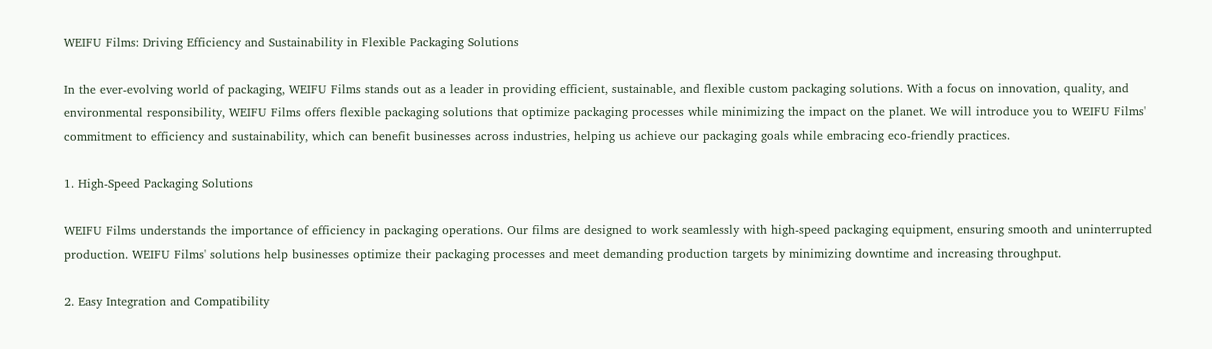WEIFU Films: Driving Efficiency and Sustainability in Flexible Packaging Solutions

In the ever-evolving world of packaging, WEIFU Films stands out as a leader in providing efficient, sustainable, and flexible custom packaging solutions. With a focus on innovation, quality, and environmental responsibility, WEIFU Films offers flexible packaging solutions that optimize packaging processes while minimizing the impact on the planet. We will introduce you to WEIFU Films' commitment to efficiency and sustainability, which can benefit businesses across industries, helping us achieve our packaging goals while embracing eco-friendly practices.

1. High-Speed Packaging Solutions

WEIFU Films understands the importance of efficiency in packaging operations. Our films are designed to work seamlessly with high-speed packaging equipment, ensuring smooth and uninterrupted production. WEIFU Films' solutions help businesses optimize their packaging processes and meet demanding production targets by minimizing downtime and increasing throughput.

2. Easy Integration and Compatibility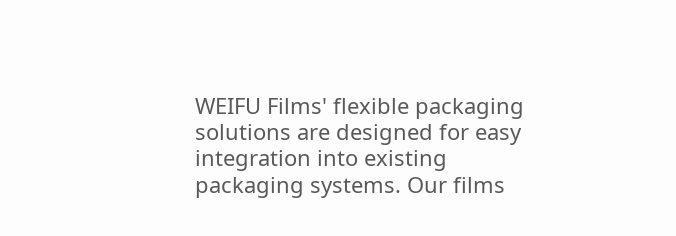WEIFU Films' flexible packaging solutions are designed for easy integration into existing packaging systems. Our films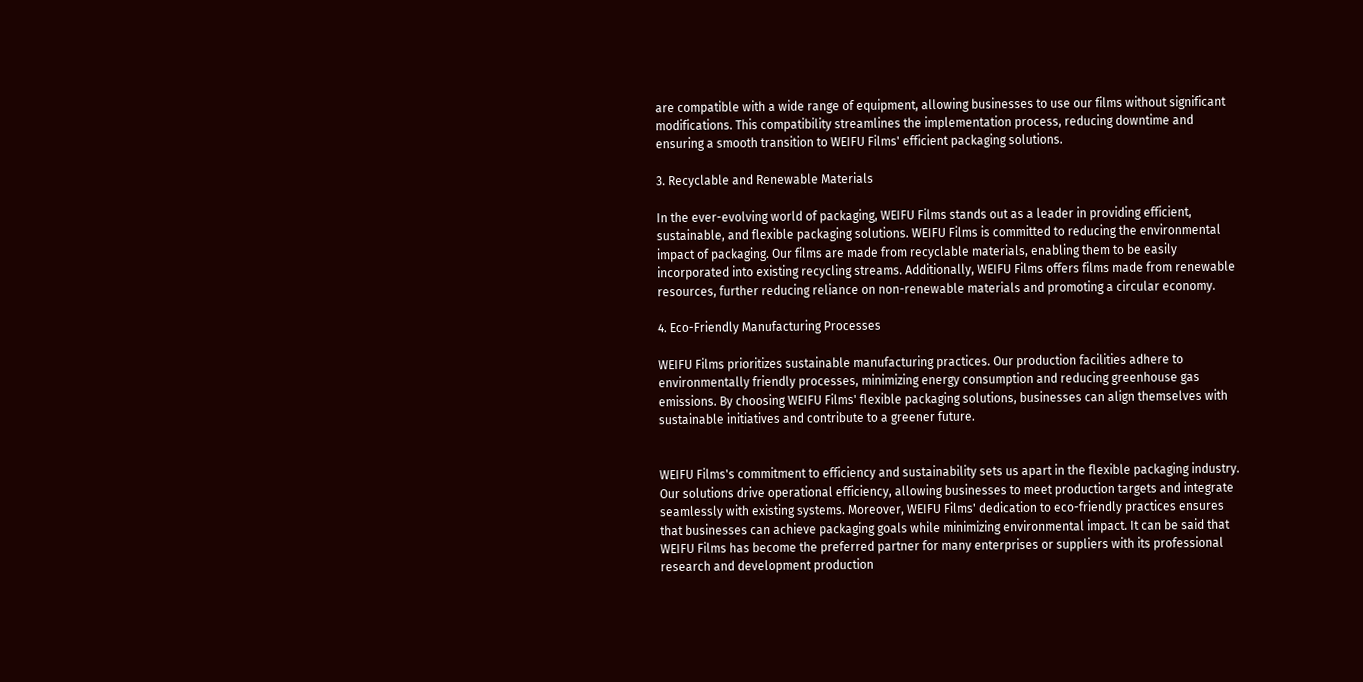are compatible with a wide range of equipment, allowing businesses to use our films without significant modifications. This compatibility streamlines the implementation process, reducing downtime and ensuring a smooth transition to WEIFU Films' efficient packaging solutions.

3. Recyclable and Renewable Materials

In the ever-evolving world of packaging, WEIFU Films stands out as a leader in providing efficient, sustainable, and flexible packaging solutions. WEIFU Films is committed to reducing the environmental impact of packaging. Our films are made from recyclable materials, enabling them to be easily incorporated into existing recycling streams. Additionally, WEIFU Films offers films made from renewable resources, further reducing reliance on non-renewable materials and promoting a circular economy.

4. Eco-Friendly Manufacturing Processes

WEIFU Films prioritizes sustainable manufacturing practices. Our production facilities adhere to environmentally friendly processes, minimizing energy consumption and reducing greenhouse gas emissions. By choosing WEIFU Films' flexible packaging solutions, businesses can align themselves with sustainable initiatives and contribute to a greener future.


WEIFU Films's commitment to efficiency and sustainability sets us apart in the flexible packaging industry. Our solutions drive operational efficiency, allowing businesses to meet production targets and integrate seamlessly with existing systems. Moreover, WEIFU Films' dedication to eco-friendly practices ensures that businesses can achieve packaging goals while minimizing environmental impact. It can be said that WEIFU Films has become the preferred partner for many enterprises or suppliers with its professional research and development production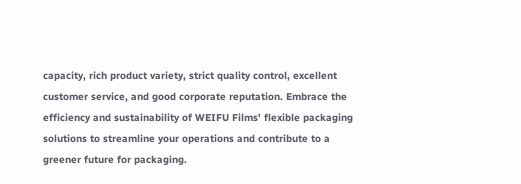capacity, rich product variety, strict quality control, excellent customer service, and good corporate reputation. Embrace the efficiency and sustainability of WEIFU Films' flexible packaging solutions to streamline your operations and contribute to a greener future for packaging.